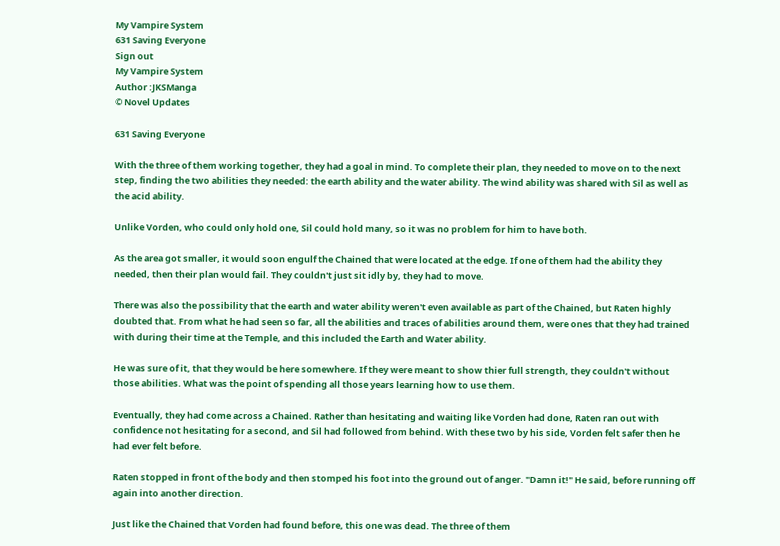My Vampire System
631 Saving Everyone
Sign out
My Vampire System
Author :JKSManga
© Novel Updates

631 Saving Everyone

With the three of them working together, they had a goal in mind. To complete their plan, they needed to move on to the next step, finding the two abilities they needed: the earth ability and the water ability. The wind ability was shared with Sil as well as the acid ability.

Unlike Vorden, who could only hold one, Sil could hold many, so it was no problem for him to have both.

As the area got smaller, it would soon engulf the Chained that were located at the edge. If one of them had the ability they needed, then their plan would fail. They couldn't just sit idly by, they had to move.

There was also the possibility that the earth and water ability weren't even available as part of the Chained, but Raten highly doubted that. From what he had seen so far, all the abilities and traces of abilities around them, were ones that they had trained with during their time at the Temple, and this included the Earth and Water ability.

He was sure of it, that they would be here somewhere. If they were meant to show thier full strength, they couldn't without those abilities. What was the point of spending all those years learning how to use them.

Eventually, they had come across a Chained. Rather than hesitating and waiting like Vorden had done, Raten ran out with confidence not hesitating for a second, and Sil had followed from behind. With these two by his side, Vorden felt safer then he had ever felt before.

Raten stopped in front of the body and then stomped his foot into the ground out of anger. "Damn it!" He said, before running off again into another direction.

Just like the Chained that Vorden had found before, this one was dead. The three of them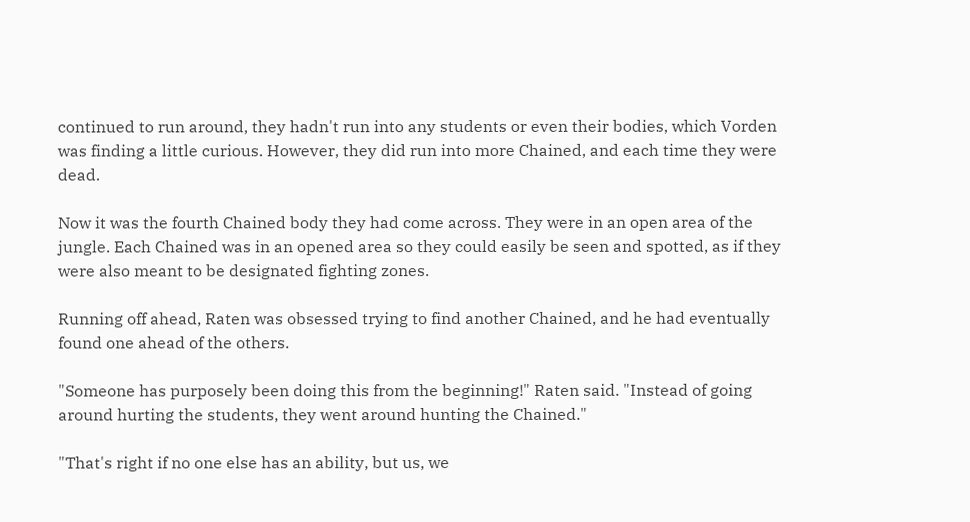continued to run around, they hadn't run into any students or even their bodies, which Vorden was finding a little curious. However, they did run into more Chained, and each time they were dead.

Now it was the fourth Chained body they had come across. They were in an open area of the jungle. Each Chained was in an opened area so they could easily be seen and spotted, as if they were also meant to be designated fighting zones.

Running off ahead, Raten was obsessed trying to find another Chained, and he had eventually found one ahead of the others.

"Someone has purposely been doing this from the beginning!" Raten said. "Instead of going around hurting the students, they went around hunting the Chained."

"That's right if no one else has an ability, but us, we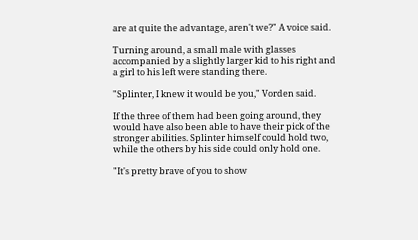are at quite the advantage, aren't we?" A voice said.

Turning around, a small male with glasses accompanied by a slightly larger kid to his right and a girl to his left were standing there.

"Splinter, I knew it would be you," Vorden said.

If the three of them had been going around, they would have also been able to have their pick of the stronger abilities. Splinter himself could hold two, while the others by his side could only hold one.

"It's pretty brave of you to show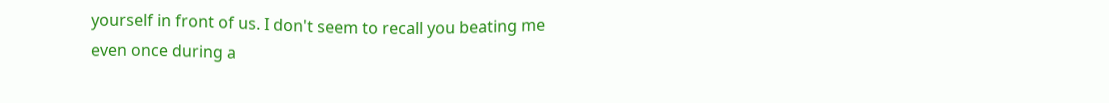yourself in front of us. I don't seem to recall you beating me even once during a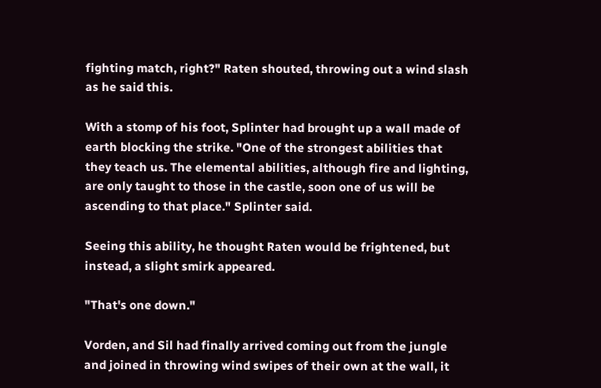fighting match, right?" Raten shouted, throwing out a wind slash as he said this.

With a stomp of his foot, Splinter had brought up a wall made of earth blocking the strike. "One of the strongest abilities that they teach us. The elemental abilities, although fire and lighting, are only taught to those in the castle, soon one of us will be ascending to that place." Splinter said.

Seeing this ability, he thought Raten would be frightened, but instead, a slight smirk appeared.

"That's one down."

Vorden, and Sil had finally arrived coming out from the jungle and joined in throwing wind swipes of their own at the wall, it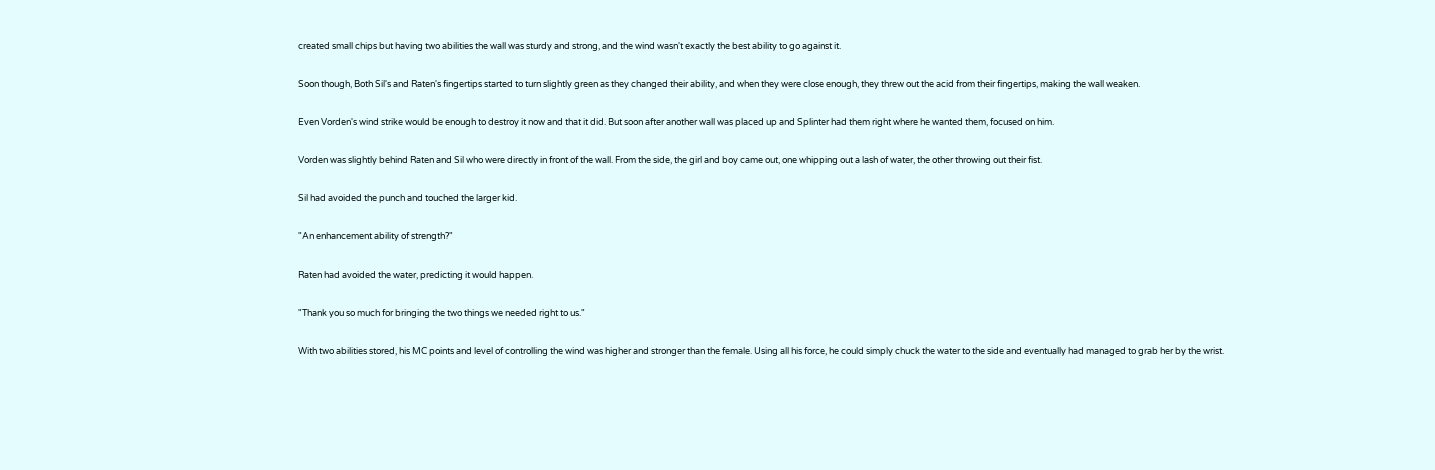created small chips but having two abilities the wall was sturdy and strong, and the wind wasn't exactly the best ability to go against it.

Soon though, Both Sil's and Raten's fingertips started to turn slightly green as they changed their ability, and when they were close enough, they threw out the acid from their fingertips, making the wall weaken.

Even Vorden's wind strike would be enough to destroy it now and that it did. But soon after another wall was placed up and Splinter had them right where he wanted them, focused on him.

Vorden was slightly behind Raten and Sil who were directly in front of the wall. From the side, the girl and boy came out, one whipping out a lash of water, the other throwing out their fist.

Sil had avoided the punch and touched the larger kid.

"An enhancement ability of strength?"

Raten had avoided the water, predicting it would happen.

"Thank you so much for bringing the two things we needed right to us."

With two abilities stored, his MC points and level of controlling the wind was higher and stronger than the female. Using all his force, he could simply chuck the water to the side and eventually had managed to grab her by the wrist.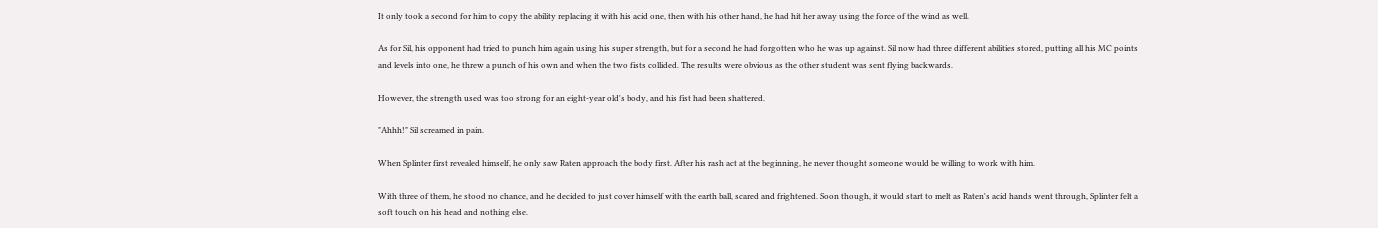It only took a second for him to copy the ability replacing it with his acid one, then with his other hand, he had hit her away using the force of the wind as well.

As for Sil, his opponent had tried to punch him again using his super strength, but for a second he had forgotten who he was up against. Sil now had three different abilities stored, putting all his MC points and levels into one, he threw a punch of his own and when the two fists collided. The results were obvious as the other student was sent flying backwards.

However, the strength used was too strong for an eight-year old's body, and his fist had been shattered.

"Ahhh!" Sil screamed in pain.

When Splinter first revealed himself, he only saw Raten approach the body first. After his rash act at the beginning, he never thought someone would be willing to work with him.

With three of them, he stood no chance, and he decided to just cover himself with the earth ball, scared and frightened. Soon though, it would start to melt as Raten's acid hands went through, Splinter felt a soft touch on his head and nothing else.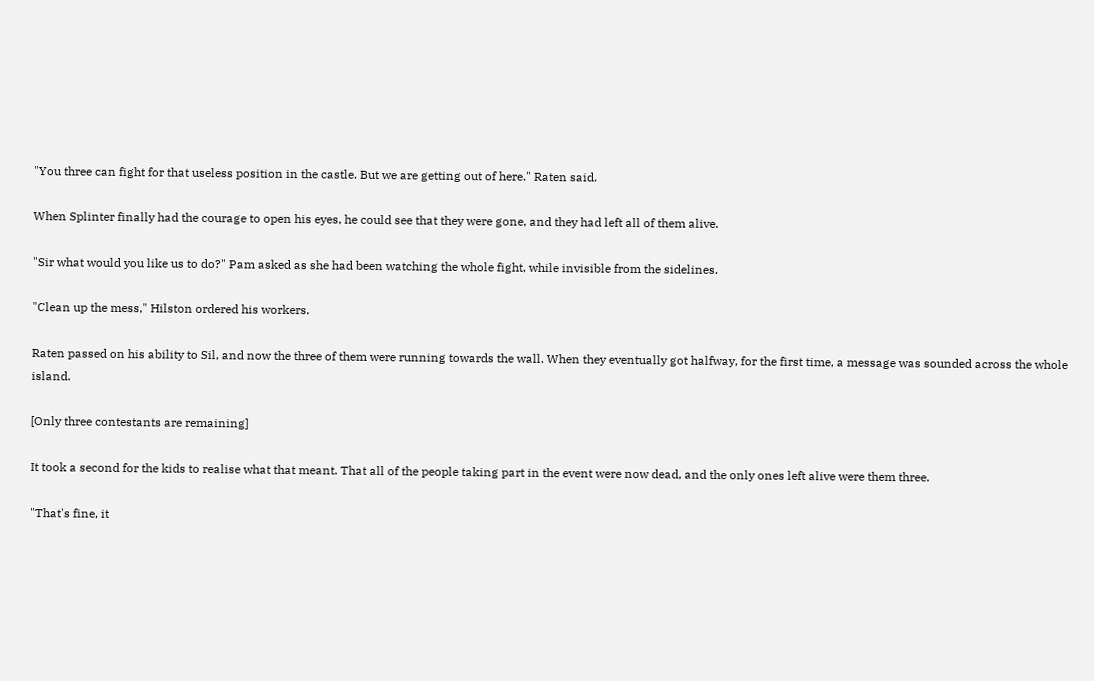"You three can fight for that useless position in the castle. But we are getting out of here." Raten said.

When Splinter finally had the courage to open his eyes, he could see that they were gone, and they had left all of them alive.

"Sir what would you like us to do?" Pam asked as she had been watching the whole fight, while invisible from the sidelines.

"Clean up the mess," Hilston ordered his workers.

Raten passed on his ability to Sil, and now the three of them were running towards the wall. When they eventually got halfway, for the first time, a message was sounded across the whole island.

[Only three contestants are remaining]

It took a second for the kids to realise what that meant. That all of the people taking part in the event were now dead, and the only ones left alive were them three.

"That's fine, it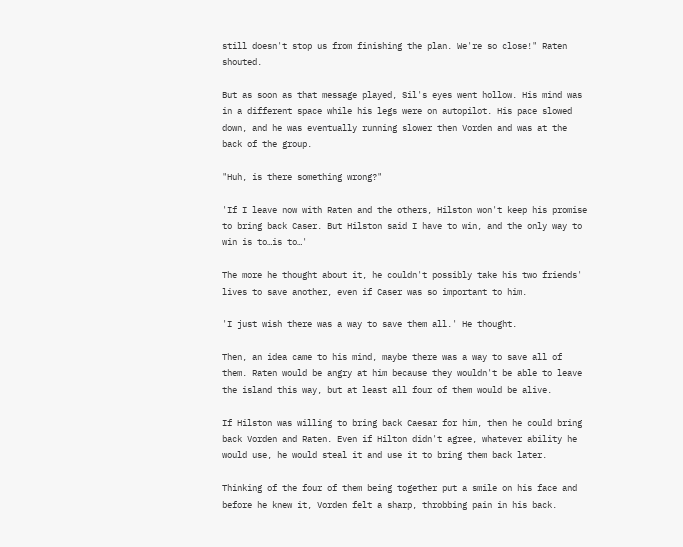still doesn't stop us from finishing the plan. We're so close!" Raten shouted.

But as soon as that message played, Sil's eyes went hollow. His mind was in a different space while his legs were on autopilot. His pace slowed down, and he was eventually running slower then Vorden and was at the back of the group.

"Huh, is there something wrong?"

'If I leave now with Raten and the others, Hilston won't keep his promise to bring back Caser. But Hilston said I have to win, and the only way to win is to…is to…'

The more he thought about it, he couldn't possibly take his two friends' lives to save another, even if Caser was so important to him.

'I just wish there was a way to save them all.' He thought.

Then, an idea came to his mind, maybe there was a way to save all of them. Raten would be angry at him because they wouldn't be able to leave the island this way, but at least all four of them would be alive.

If Hilston was willing to bring back Caesar for him, then he could bring back Vorden and Raten. Even if Hilton didn't agree, whatever ability he would use, he would steal it and use it to bring them back later.

Thinking of the four of them being together put a smile on his face and before he knew it, Vorden felt a sharp, throbbing pain in his back.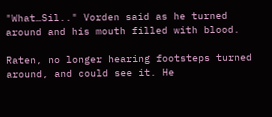"What…Sil.." Vorden said as he turned around and his mouth filled with blood.

Raten, no longer hearing footsteps turned around, and could see it. He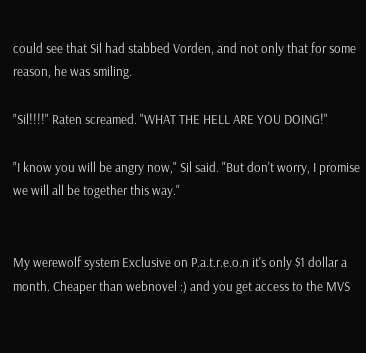could see that Sil had stabbed Vorden, and not only that for some reason, he was smiling.

"Sil!!!!" Raten screamed. "WHAT THE HELL ARE YOU DOING!"

"I know you will be angry now," Sil said. "But don't worry, I promise we will all be together this way."


My werewolf system Exclusive on P.a.t.r.e.o.n it's only $1 dollar a month. Cheaper than webnovel :) and you get access to the MVS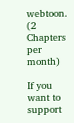webtoon. (2 Chapters per month)

If you want to support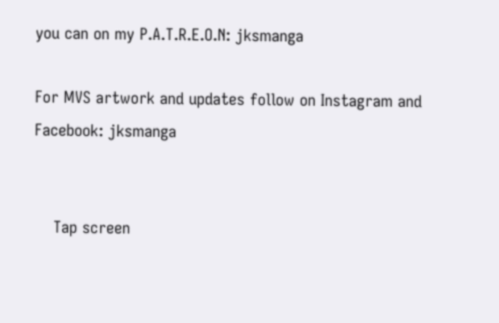you can on my P.A.T.R.E.O.N: jksmanga

For MVS artwork and updates follow on Instagram and Facebook: jksmanga


    Tap screen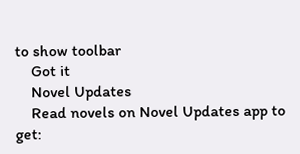to show toolbar
    Got it
    Novel Updates
    Read novels on Novel Updates app to get: